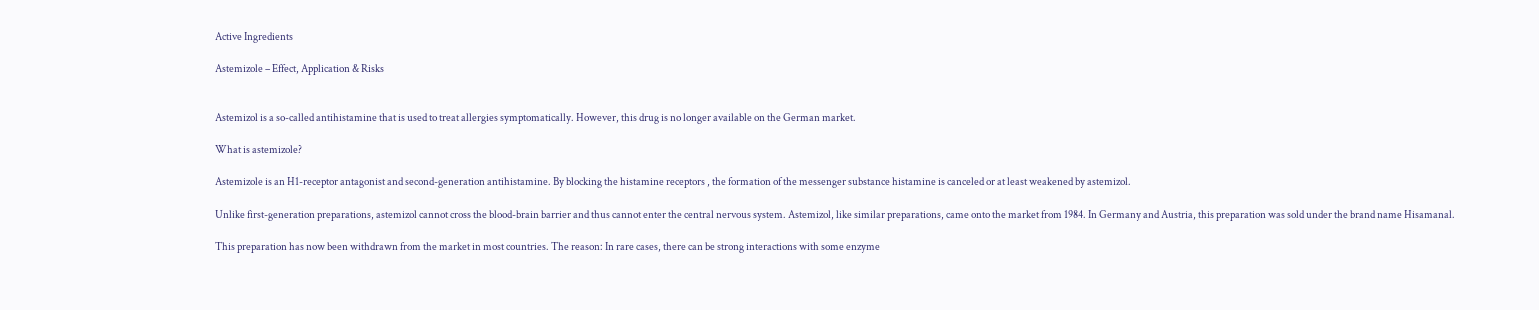Active Ingredients

Astemizole – Effect, Application & Risks


Astemizol is a so-called antihistamine that is used to treat allergies symptomatically. However, this drug is no longer available on the German market.

What is astemizole?

Astemizole is an H1-receptor antagonist and second-generation antihistamine. By blocking the histamine receptors , the formation of the messenger substance histamine is canceled or at least weakened by astemizol.

Unlike first-generation preparations, astemizol cannot cross the blood-brain barrier and thus cannot enter the central nervous system. Astemizol, like similar preparations, came onto the market from 1984. In Germany and Austria, this preparation was sold under the brand name Hisamanal.

This preparation has now been withdrawn from the market in most countries. The reason: In rare cases, there can be strong interactions with some enzyme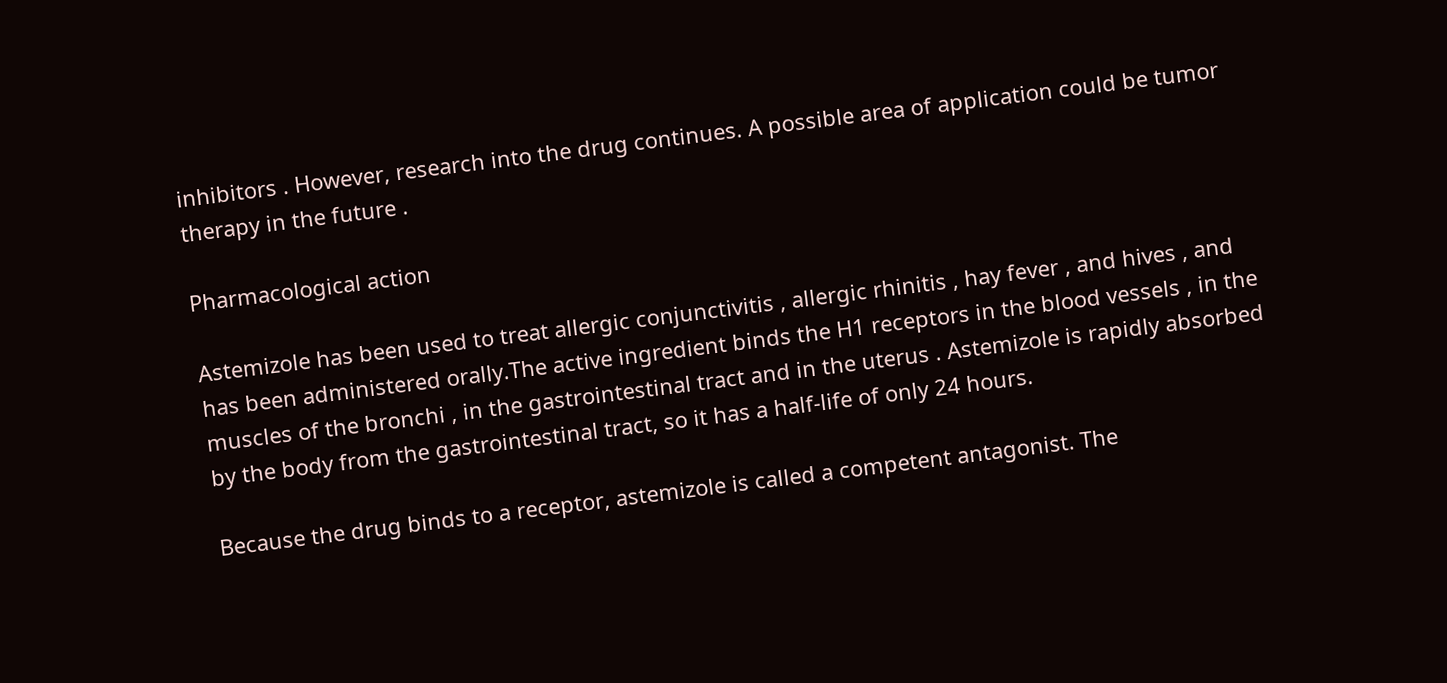inhibitors . However, research into the drug continues. A possible area of application could be tumor therapy in the future .

Pharmacological action

Astemizole has been used to treat allergic conjunctivitis , allergic rhinitis , hay fever , and hives , and has been administered orally.The active ingredient binds the H1 receptors in the blood vessels , in the muscles of the bronchi , in the gastrointestinal tract and in the uterus . Astemizole is rapidly absorbed by the body from the gastrointestinal tract, so it has a half-life of only 24 hours.

Because the drug binds to a receptor, astemizole is called a competent antagonist. The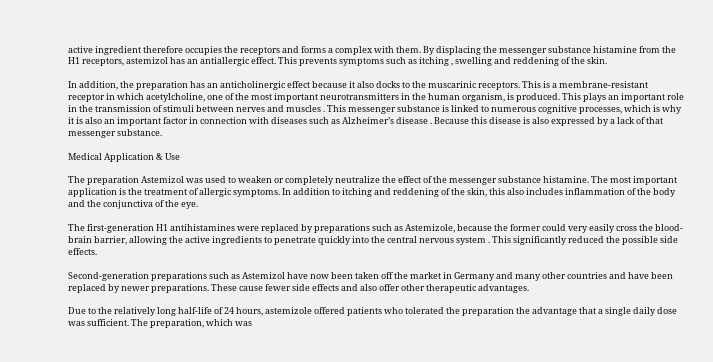active ingredient therefore occupies the receptors and forms a complex with them. By displacing the messenger substance histamine from the H1 receptors, astemizol has an antiallergic effect. This prevents symptoms such as itching , swelling and reddening of the skin.

In addition, the preparation has an anticholinergic effect because it also docks to the muscarinic receptors. This is a membrane-resistant receptor in which acetylcholine, one of the most important neurotransmitters in the human organism, is produced. This plays an important role in the transmission of stimuli between nerves and muscles . This messenger substance is linked to numerous cognitive processes, which is why it is also an important factor in connection with diseases such as Alzheimer’s disease . Because this disease is also expressed by a lack of that messenger substance.

Medical Application & Use

The preparation Astemizol was used to weaken or completely neutralize the effect of the messenger substance histamine. The most important application is the treatment of allergic symptoms. In addition to itching and reddening of the skin, this also includes inflammation of the body and the conjunctiva of the eye.

The first-generation H1 antihistamines were replaced by preparations such as Astemizole, because the former could very easily cross the blood-brain barrier, allowing the active ingredients to penetrate quickly into the central nervous system . This significantly reduced the possible side effects.

Second-generation preparations such as Astemizol have now been taken off the market in Germany and many other countries and have been replaced by newer preparations. These cause fewer side effects and also offer other therapeutic advantages.

Due to the relatively long half-life of 24 hours, astemizole offered patients who tolerated the preparation the advantage that a single daily dose was sufficient. The preparation, which was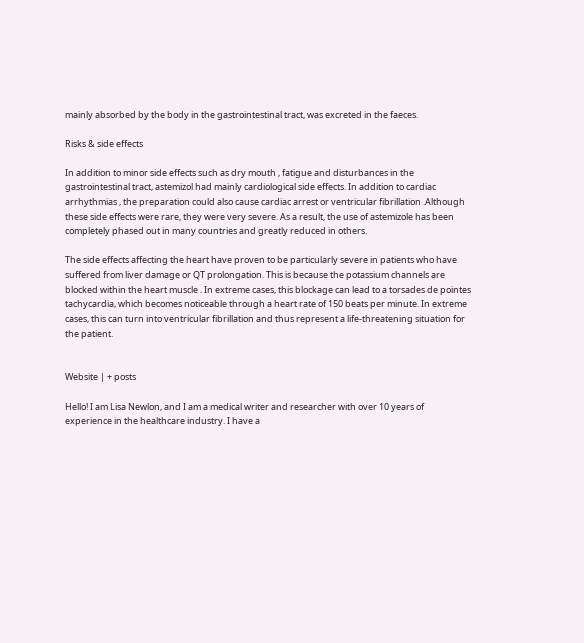mainly absorbed by the body in the gastrointestinal tract, was excreted in the faeces.

Risks & side effects

In addition to minor side effects such as dry mouth , fatigue and disturbances in the gastrointestinal tract, astemizol had mainly cardiological side effects. In addition to cardiac arrhythmias , the preparation could also cause cardiac arrest or ventricular fibrillation .Although these side effects were rare, they were very severe. As a result, the use of astemizole has been completely phased out in many countries and greatly reduced in others.

The side effects affecting the heart have proven to be particularly severe in patients who have suffered from liver damage or QT prolongation. This is because the potassium channels are blocked within the heart muscle . In extreme cases, this blockage can lead to a torsades de pointes tachycardia, which becomes noticeable through a heart rate of 150 beats per minute. In extreme cases, this can turn into ventricular fibrillation and thus represent a life-threatening situation for the patient.


Website | + posts

Hello! I am Lisa Newlon, and I am a medical writer and researcher with over 10 years of experience in the healthcare industry. I have a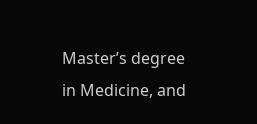Master’s degree in Medicine, and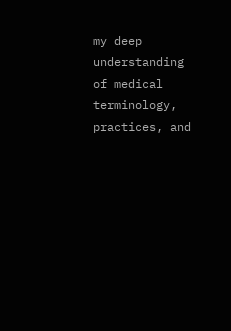my deep understanding of medical terminology, practices, and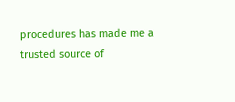procedures has made me a trusted source of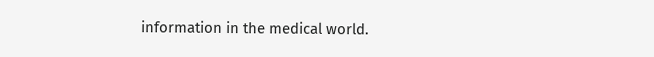information in the medical world.